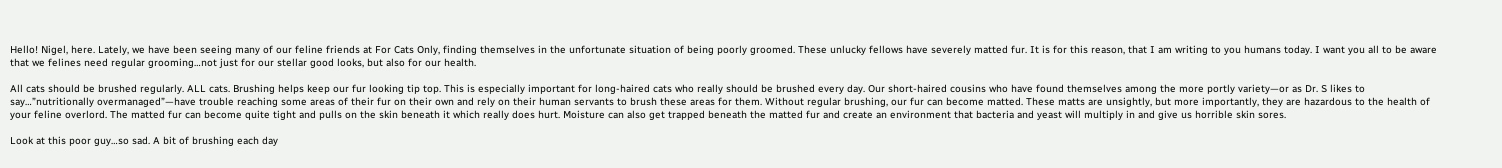Hello! Nigel, here. Lately, we have been seeing many of our feline friends at For Cats Only, finding themselves in the unfortunate situation of being poorly groomed. These unlucky fellows have severely matted fur. It is for this reason, that I am writing to you humans today. I want you all to be aware that we felines need regular grooming…not just for our stellar good looks, but also for our health.

All cats should be brushed regularly. ALL cats. Brushing helps keep our fur looking tip top. This is especially important for long-haired cats who really should be brushed every day. Our short-haired cousins who have found themselves among the more portly variety—or as Dr. S likes to say…”nutritionally overmanaged”—have trouble reaching some areas of their fur on their own and rely on their human servants to brush these areas for them. Without regular brushing, our fur can become matted. These matts are unsightly, but more importantly, they are hazardous to the health of your feline overlord. The matted fur can become quite tight and pulls on the skin beneath it which really does hurt. Moisture can also get trapped beneath the matted fur and create an environment that bacteria and yeast will multiply in and give us horrible skin sores.

Look at this poor guy…so sad. A bit of brushing each day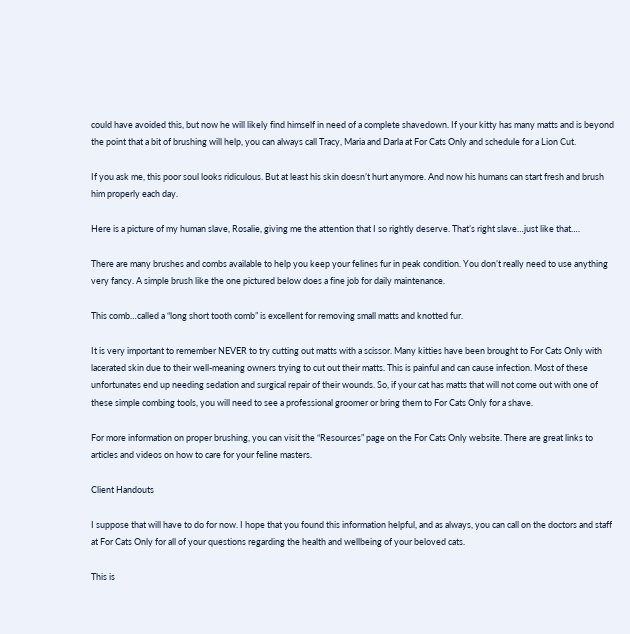could have avoided this, but now he will likely find himself in need of a complete shavedown. If your kitty has many matts and is beyond the point that a bit of brushing will help, you can always call Tracy, Maria and Darla at For Cats Only and schedule for a Lion Cut.

If you ask me, this poor soul looks ridiculous. But at least his skin doesn’t hurt anymore. And now his humans can start fresh and brush him properly each day.

Here is a picture of my human slave, Rosalie, giving me the attention that I so rightly deserve. That’s right slave…just like that….

There are many brushes and combs available to help you keep your felines fur in peak condition. You don’t really need to use anything very fancy. A simple brush like the one pictured below does a fine job for daily maintenance.

This comb…called a “long short tooth comb” is excellent for removing small matts and knotted fur.

It is very important to remember NEVER to try cutting out matts with a scissor. Many kitties have been brought to For Cats Only with lacerated skin due to their well-meaning owners trying to cut out their matts. This is painful and can cause infection. Most of these unfortunates end up needing sedation and surgical repair of their wounds. So, if your cat has matts that will not come out with one of these simple combing tools, you will need to see a professional groomer or bring them to For Cats Only for a shave.

For more information on proper brushing, you can visit the “Resources” page on the For Cats Only website. There are great links to articles and videos on how to care for your feline masters.

Client Handouts

I suppose that will have to do for now. I hope that you found this information helpful, and as always, you can call on the doctors and staff at For Cats Only for all of your questions regarding the health and wellbeing of your beloved cats.

This is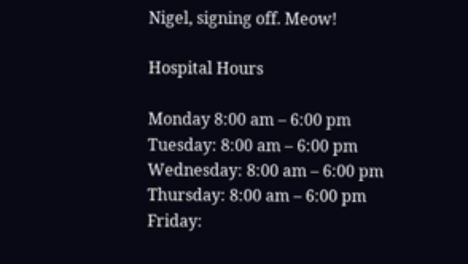Nigel, signing off. Meow!

Hospital Hours

Monday 8:00 am – 6:00 pm
Tuesday: 8:00 am – 6:00 pm
Wednesday: 8:00 am – 6:00 pm
Thursday: 8:00 am – 6:00 pm
Friday: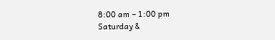8:00 am – 1:00 pm
Saturday &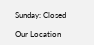Sunday: Closed

Our Location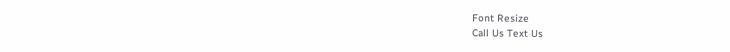Font Resize
Call Us Text Us